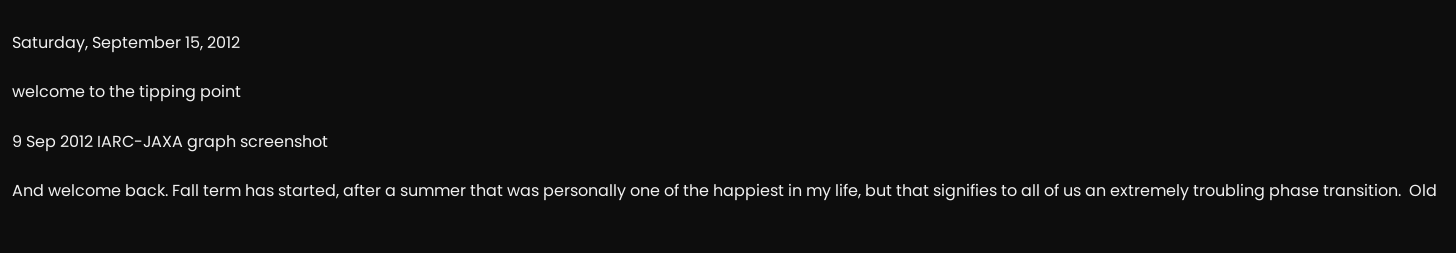Saturday, September 15, 2012

welcome to the tipping point

9 Sep 2012 IARC-JAXA graph screenshot

And welcome back. Fall term has started, after a summer that was personally one of the happiest in my life, but that signifies to all of us an extremely troubling phase transition.  Old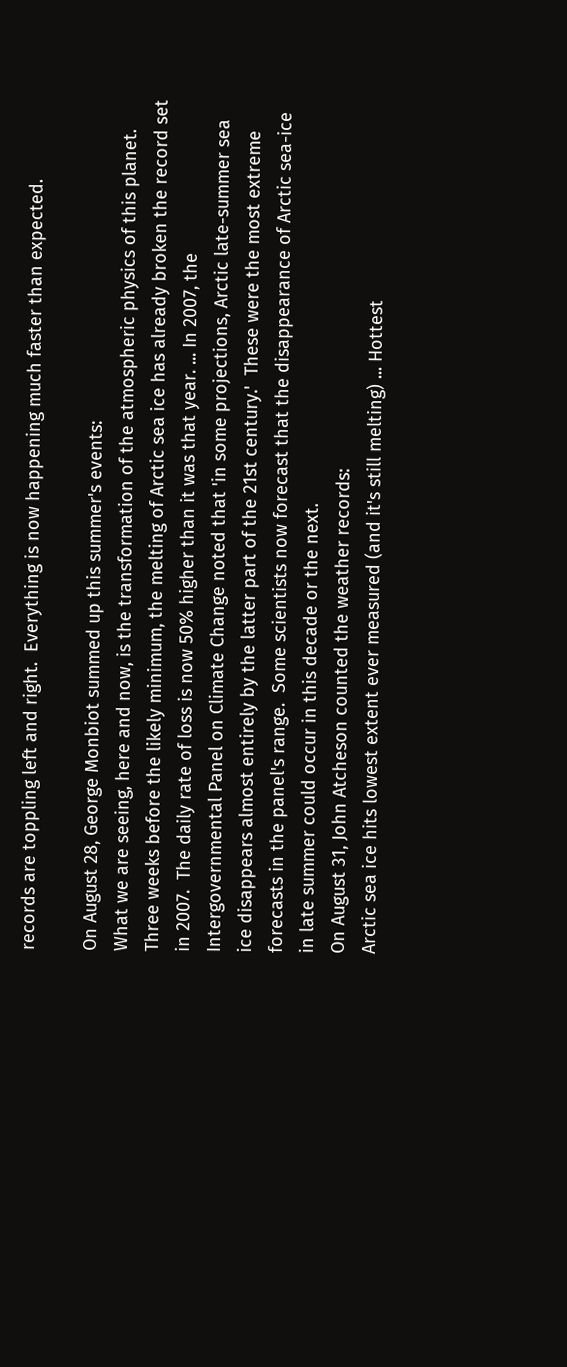records are toppling left and right.  Everything is now happening much faster than expected.

On August 28, George Monbiot summed up this summer's events:
What we are seeing, here and now, is the transformation of the atmospheric physics of this planet.  Three weeks before the likely minimum, the melting of Arctic sea ice has already broken the record set in 2007.  The daily rate of loss is now 50% higher than it was that year. ... In 2007, the Intergovernmental Panel on Climate Change noted that 'in some projections, Arctic late-summer sea ice disappears almost entirely by the latter part of the 21st century.'  These were the most extreme forecasts in the panel's range.  Some scientists now forecast that the disappearance of Arctic sea-ice in late summer could occur in this decade or the next.
On August 31, John Atcheson counted the weather records:
Arctic sea ice hits lowest extent ever measured (and it's still melting) ... Hottest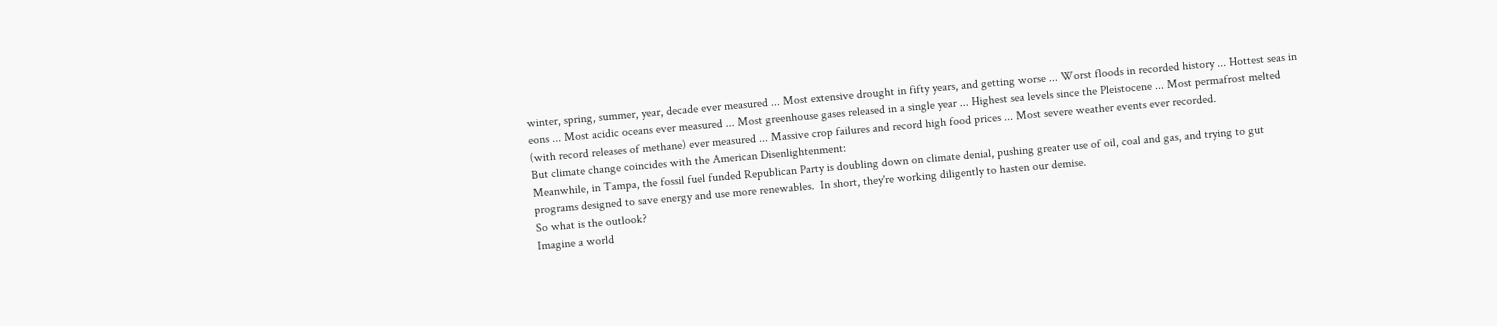winter, spring, summer, year, decade ever measured ... Most extensive drought in fifty years, and getting worse ... Worst floods in recorded history ... Hottest seas in eons ... Most acidic oceans ever measured ... Most greenhouse gases released in a single year ... Highest sea levels since the Pleistocene ... Most permafrost melted (with record releases of methane) ever measured ... Massive crop failures and record high food prices ... Most severe weather events ever recorded.
But climate change coincides with the American Disenlightenment:
Meanwhile, in Tampa, the fossil fuel funded Republican Party is doubling down on climate denial, pushing greater use of oil, coal and gas, and trying to gut programs designed to save energy and use more renewables.  In short, they're working diligently to hasten our demise.
So what is the outlook?
Imagine a world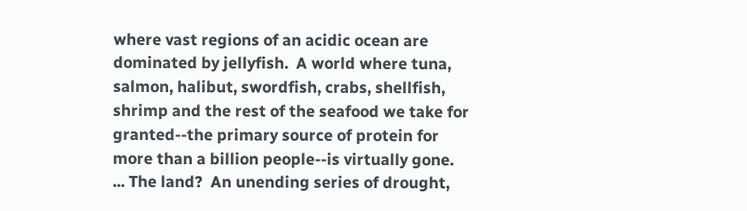where vast regions of an acidic ocean are dominated by jellyfish.  A world where tuna, salmon, halibut, swordfish, crabs, shellfish, shrimp and the rest of the seafood we take for granted--the primary source of protein for more than a billion people--is virtually gone.  ... The land?  An unending series of drought,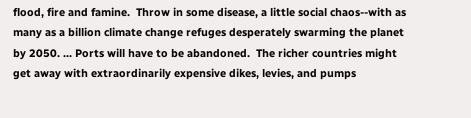flood, fire and famine.  Throw in some disease, a little social chaos--with as many as a billion climate change refuges desperately swarming the planet by 2050. ... Ports will have to be abandoned.  The richer countries might get away with extraordinarily expensive dikes, levies, and pumps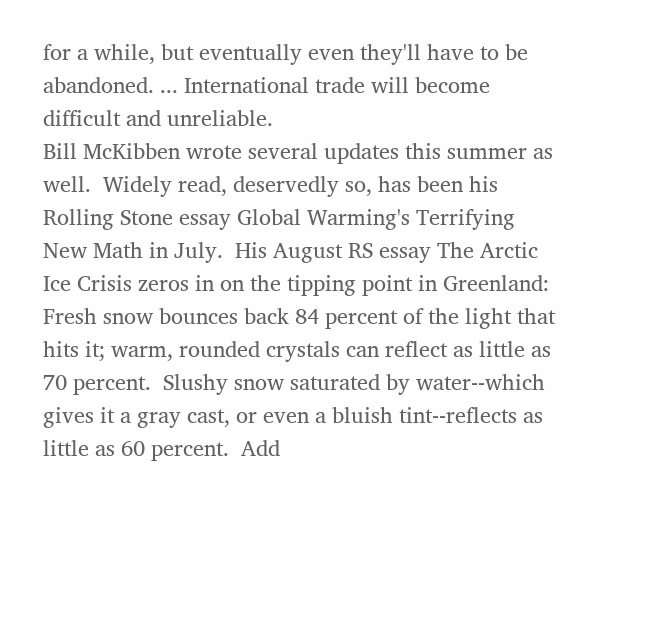for a while, but eventually even they'll have to be abandoned. ... International trade will become difficult and unreliable.
Bill McKibben wrote several updates this summer as well.  Widely read, deservedly so, has been his Rolling Stone essay Global Warming's Terrifying New Math in July.  His August RS essay The Arctic Ice Crisis zeros in on the tipping point in Greenland:
Fresh snow bounces back 84 percent of the light that hits it; warm, rounded crystals can reflect as little as 70 percent.  Slushy snow saturated by water--which gives it a gray cast, or even a bluish tint--reflects as little as 60 percent.  Add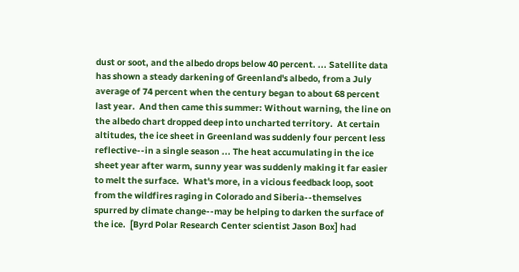dust or soot, and the albedo drops below 40 percent. ... Satellite data has shown a steady darkening of Greenland's albedo, from a July average of 74 percent when the century began to about 68 percent last year.  And then came this summer: Without warning, the line on the albedo chart dropped deep into uncharted territory.  At certain altitudes, the ice sheet in Greenland was suddenly four percent less reflective--in a single season ... The heat accumulating in the ice sheet year after warm, sunny year was suddenly making it far easier to melt the surface.  What's more, in a vicious feedback loop, soot from the wildfires raging in Colorado and Siberia--themselves spurred by climate change--may be helping to darken the surface of the ice.  [Byrd Polar Research Center scientist Jason Box] had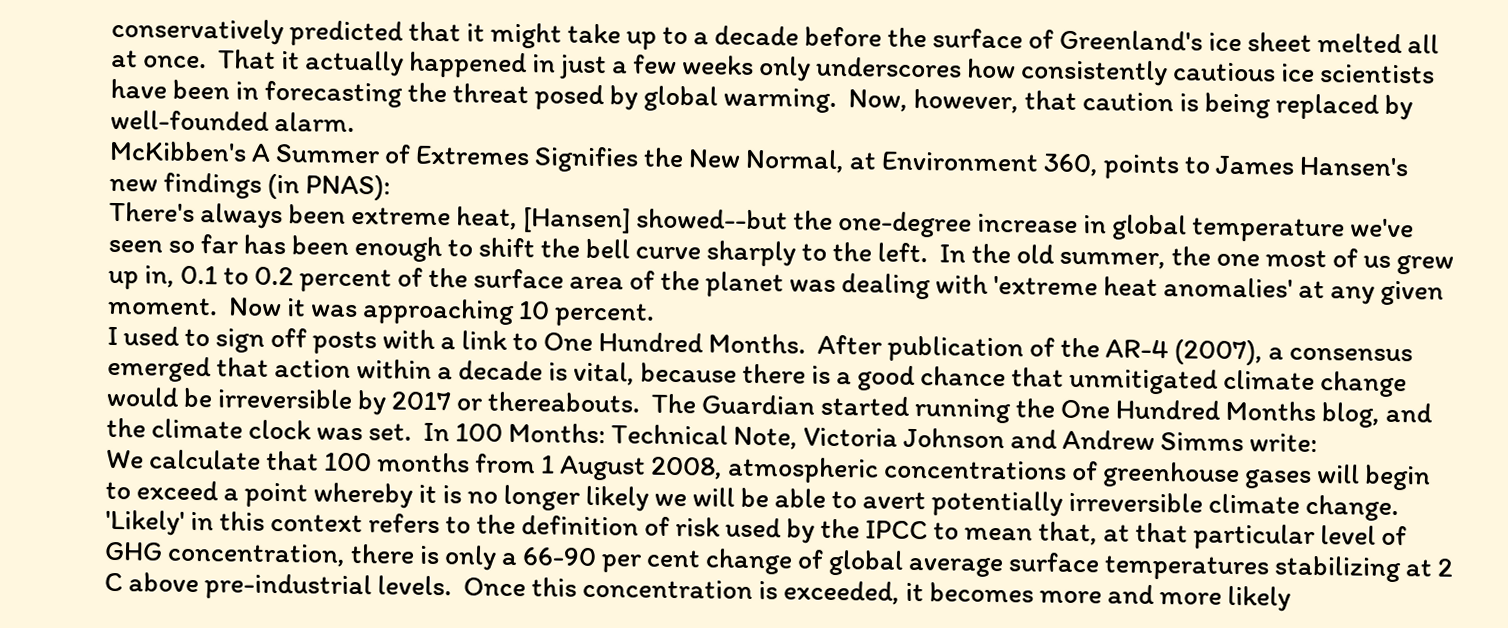conservatively predicted that it might take up to a decade before the surface of Greenland's ice sheet melted all at once.  That it actually happened in just a few weeks only underscores how consistently cautious ice scientists have been in forecasting the threat posed by global warming.  Now, however, that caution is being replaced by well-founded alarm.
McKibben's A Summer of Extremes Signifies the New Normal, at Environment 360, points to James Hansen's new findings (in PNAS):
There's always been extreme heat, [Hansen] showed--but the one-degree increase in global temperature we've seen so far has been enough to shift the bell curve sharply to the left.  In the old summer, the one most of us grew up in, 0.1 to 0.2 percent of the surface area of the planet was dealing with 'extreme heat anomalies' at any given moment.  Now it was approaching 10 percent.
I used to sign off posts with a link to One Hundred Months.  After publication of the AR-4 (2007), a consensus emerged that action within a decade is vital, because there is a good chance that unmitigated climate change would be irreversible by 2017 or thereabouts.  The Guardian started running the One Hundred Months blog, and the climate clock was set.  In 100 Months: Technical Note, Victoria Johnson and Andrew Simms write:
We calculate that 100 months from 1 August 2008, atmospheric concentrations of greenhouse gases will begin to exceed a point whereby it is no longer likely we will be able to avert potentially irreversible climate change.  'Likely' in this context refers to the definition of risk used by the IPCC to mean that, at that particular level of GHG concentration, there is only a 66-90 per cent change of global average surface temperatures stabilizing at 2 C above pre-industrial levels.  Once this concentration is exceeded, it becomes more and more likely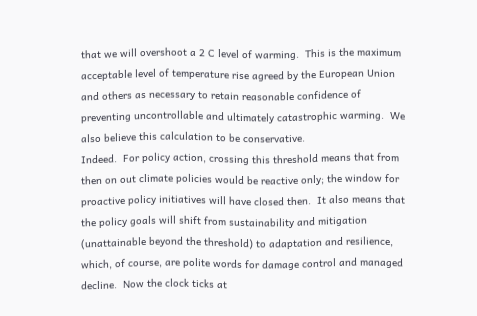that we will overshoot a 2 C level of warming.  This is the maximum acceptable level of temperature rise agreed by the European Union and others as necessary to retain reasonable confidence of preventing uncontrollable and ultimately catastrophic warming.  We also believe this calculation to be conservative.
Indeed.  For policy action, crossing this threshold means that from then on out climate policies would be reactive only; the window for proactive policy initiatives will have closed then.  It also means that the policy goals will shift from sustainability and mitigation (unattainable beyond the threshold) to adaptation and resilience, which, of course, are polite words for damage control and managed decline.  Now the clock ticks at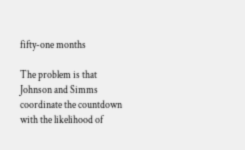fifty-one months

The problem is that Johnson and Simms coordinate the countdown with the likelihood of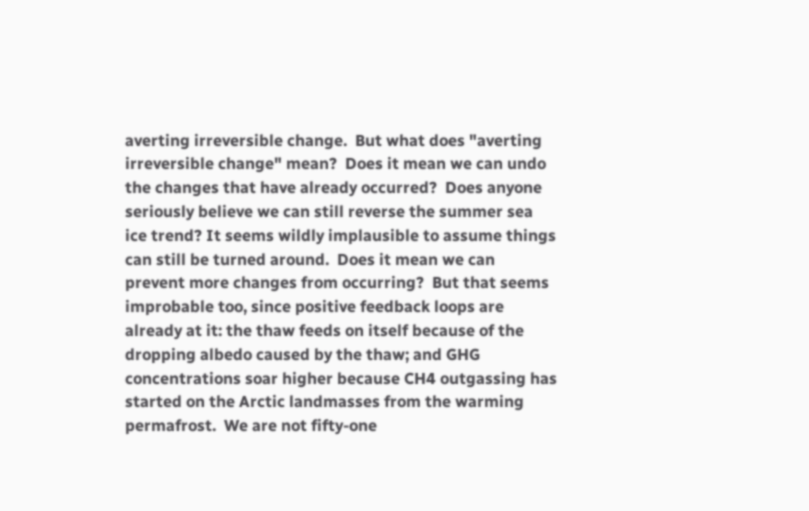averting irreversible change.  But what does "averting irreversible change" mean?  Does it mean we can undo the changes that have already occurred?  Does anyone seriously believe we can still reverse the summer sea ice trend? It seems wildly implausible to assume things can still be turned around.  Does it mean we can prevent more changes from occurring?  But that seems improbable too, since positive feedback loops are already at it: the thaw feeds on itself because of the dropping albedo caused by the thaw; and GHG concentrations soar higher because CH4 outgassing has started on the Arctic landmasses from the warming permafrost.  We are not fifty-one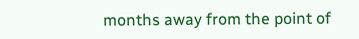months away from the point of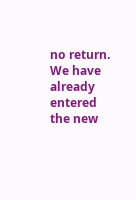no return.  We have already entered the new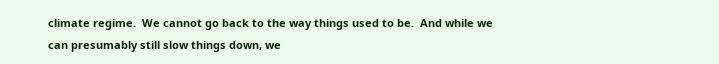climate regime.  We cannot go back to the way things used to be.  And while we can presumably still slow things down, we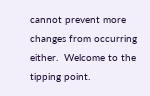cannot prevent more changes from occurring either.  Welcome to the tipping point.